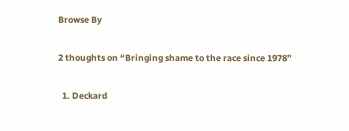Browse By

2 thoughts on “Bringing shame to the race since 1978”

  1. Deckard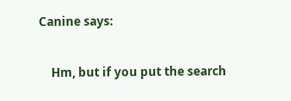Canine says:

    Hm, but if you put the search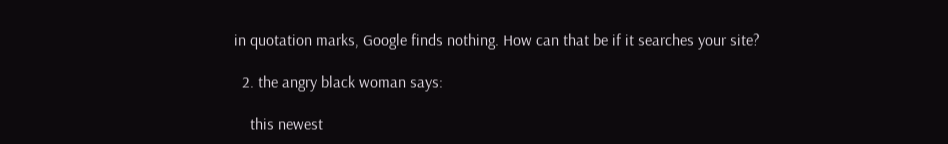in quotation marks, Google finds nothing. How can that be if it searches your site?

  2. the angry black woman says:

    this newest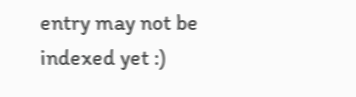entry may not be indexed yet :)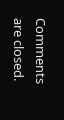Comments are closed.